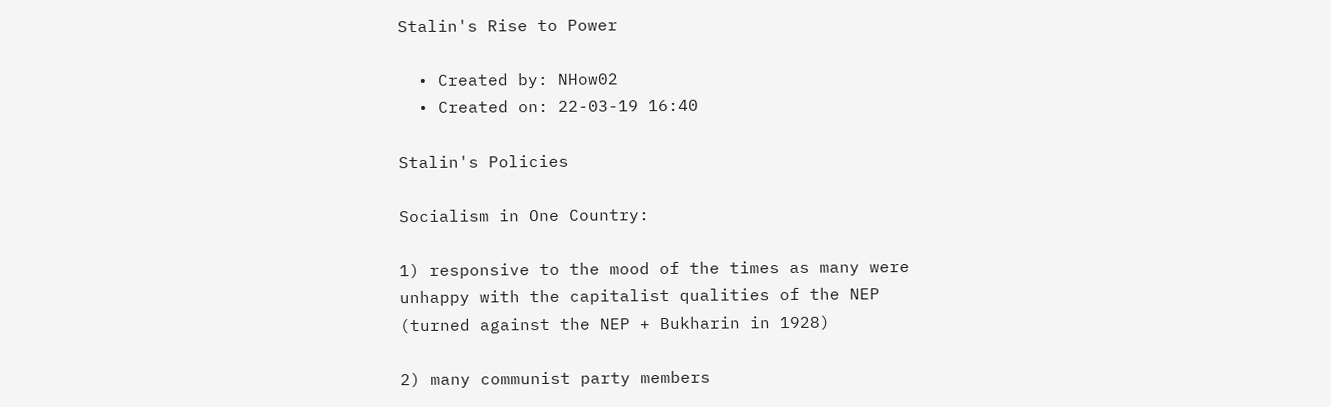Stalin's Rise to Power

  • Created by: NHow02
  • Created on: 22-03-19 16:40

Stalin's Policies

Socialism in One Country:

1) responsive to the mood of the times as many were unhappy with the capitalist qualities of the NEP (turned against the NEP + Bukharin in 1928)

2) many communist party members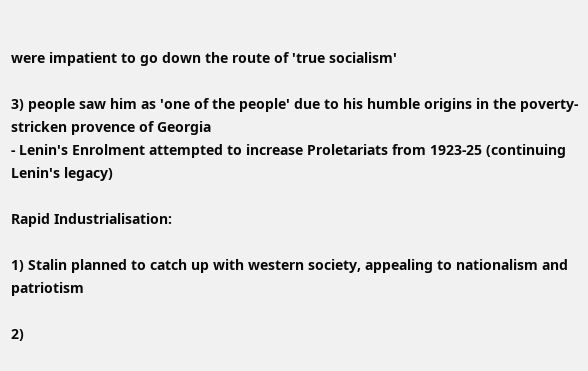were impatient to go down the route of 'true socialism'

3) people saw him as 'one of the people' due to his humble origins in the poverty-stricken provence of Georgia                                                                                                         - Lenin's Enrolment attempted to increase Proletariats from 1923-25 (continuing Lenin's legacy)

Rapid Industrialisation:

1) Stalin planned to catch up with western society, appealing to nationalism and patriotism

2)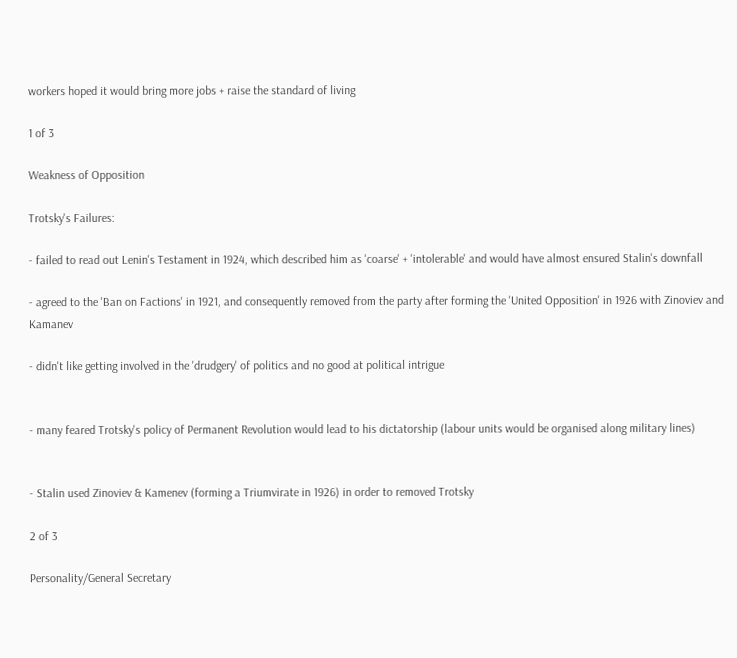workers hoped it would bring more jobs + raise the standard of living

1 of 3

Weakness of Opposition

Trotsky's Failures:

- failed to read out Lenin's Testament in 1924, which described him as 'coarse' + 'intolerable' and would have almost ensured Stalin's downfall

- agreed to the 'Ban on Factions' in 1921, and consequently removed from the party after forming the 'United Opposition' in 1926 with Zinoviev and Kamanev

- didn't like getting involved in the 'drudgery' of politics and no good at political intrigue


- many feared Trotsky's policy of Permanent Revolution would lead to his dictatorship (labour units would be organised along military lines)


- Stalin used Zinoviev & Kamenev (forming a Triumvirate in 1926) in order to removed Trotsky

2 of 3

Personality/General Secretary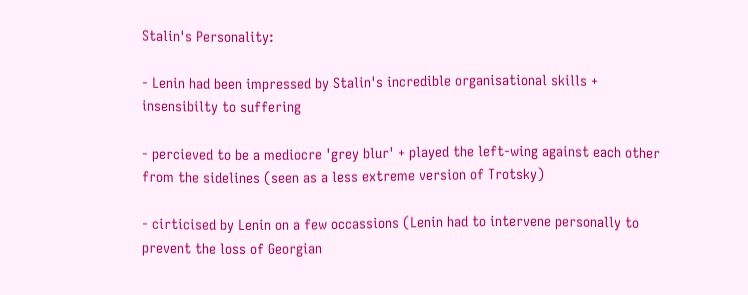Stalin's Personality:

- Lenin had been impressed by Stalin's incredible organisational skills + insensibilty to suffering

- percieved to be a mediocre 'grey blur' + played the left-wing against each other from the sidelines (seen as a less extreme version of Trotsky)

- cirticised by Lenin on a few occassions (Lenin had to intervene personally to prevent the loss of Georgian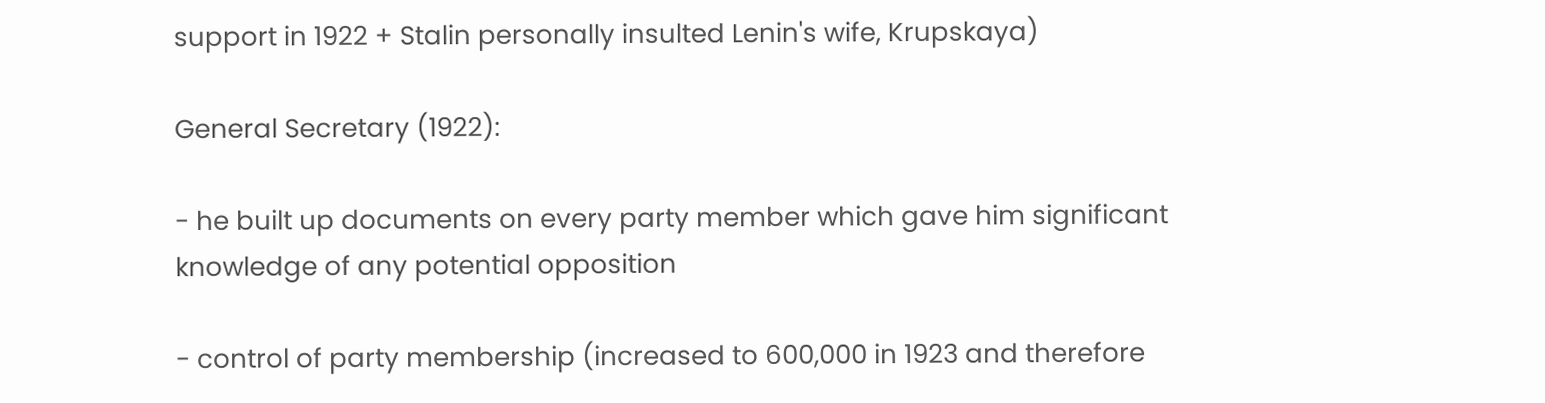support in 1922 + Stalin personally insulted Lenin's wife, Krupskaya)

General Secretary (1922):

- he built up documents on every party member which gave him significant knowledge of any potential opposition

- control of party membership (increased to 600,000 in 1923 and therefore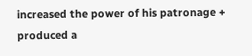increased the power of his patronage + produced a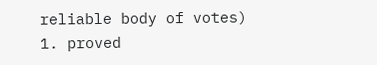reliable body of votes)               1. proved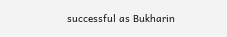successful as Bukharin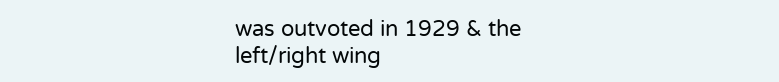was outvoted in 1929 & the left/right wing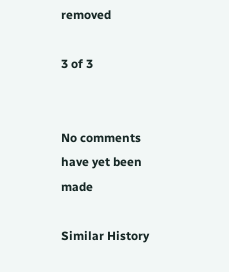removed

3 of 3


No comments have yet been made

Similar History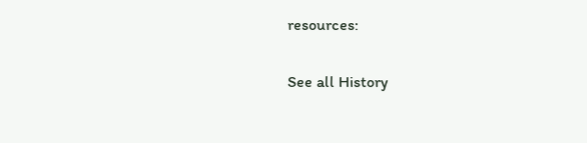resources:

See all History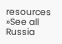resources »See all Russia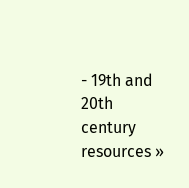- 19th and 20th century resources »